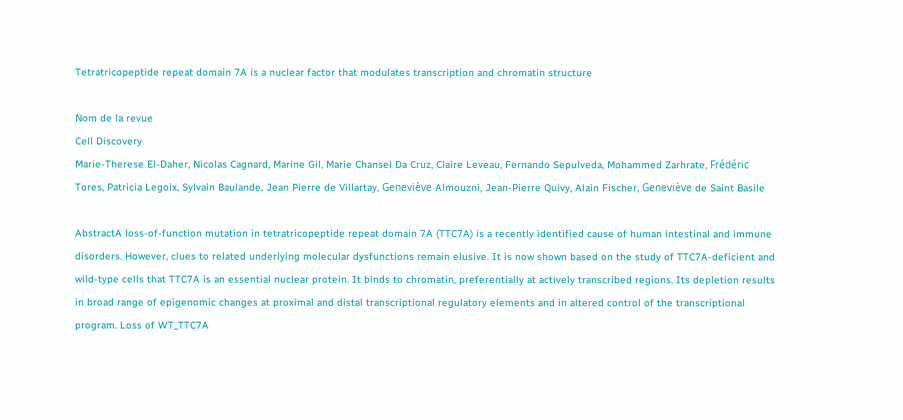Tetratricopeptide repeat domain 7A is a nuclear factor that modulates transcription and chromatin structure

Nom de la revue
Cell Discovery
Marie-Therese El-Daher, Nicolas Cagnard, Marine Gil, Marie Chansel Da Cruz, Claire Leveau, Fernando Sepulveda, Mohammed Zarhrate, Frédéric Tores, Patricia Legoix, Sylvain Baulande, Jean Pierre de Villartay, Geneviève Almouzni, Jean-Pierre Quivy, Alain Fischer, Geneviève de Saint Basile

AbstractA loss-of-function mutation in tetratricopeptide repeat domain 7A (TTC7A) is a recently identified cause of human intestinal and immune disorders. However, clues to related underlying molecular dysfunctions remain elusive. It is now shown based on the study of TTC7A-deficient and wild-type cells that TTC7A is an essential nuclear protein. It binds to chromatin, preferentially at actively transcribed regions. Its depletion results in broad range of epigenomic changes at proximal and distal transcriptional regulatory elements and in altered control of the transcriptional program. Loss of WT_TTC7A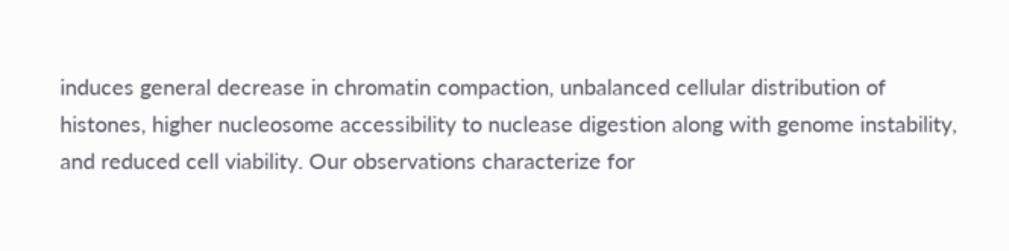induces general decrease in chromatin compaction, unbalanced cellular distribution of histones, higher nucleosome accessibility to nuclease digestion along with genome instability, and reduced cell viability. Our observations characterize for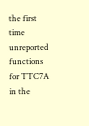the first time unreported functions for TTC7A in the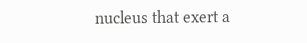nucleus that exert a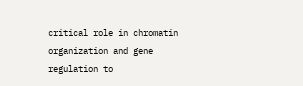critical role in chromatin organization and gene regulation to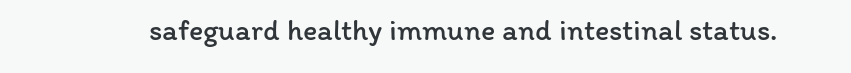safeguard healthy immune and intestinal status.